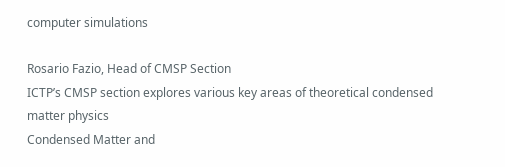computer simulations

Rosario Fazio, Head of CMSP Section
ICTP’s CMSP section explores various key areas of theoretical condensed matter physics
Condensed Matter and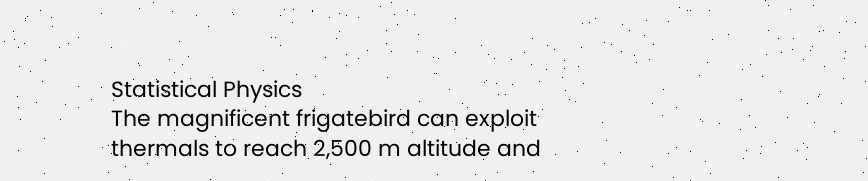Statistical Physics
The magnificent frigatebird can exploit thermals to reach 2,500 m altitude and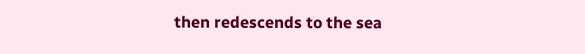then redescends to the sea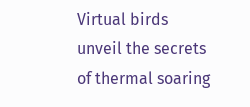Virtual birds unveil the secrets of thermal soaring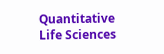Quantitative Life Sciences